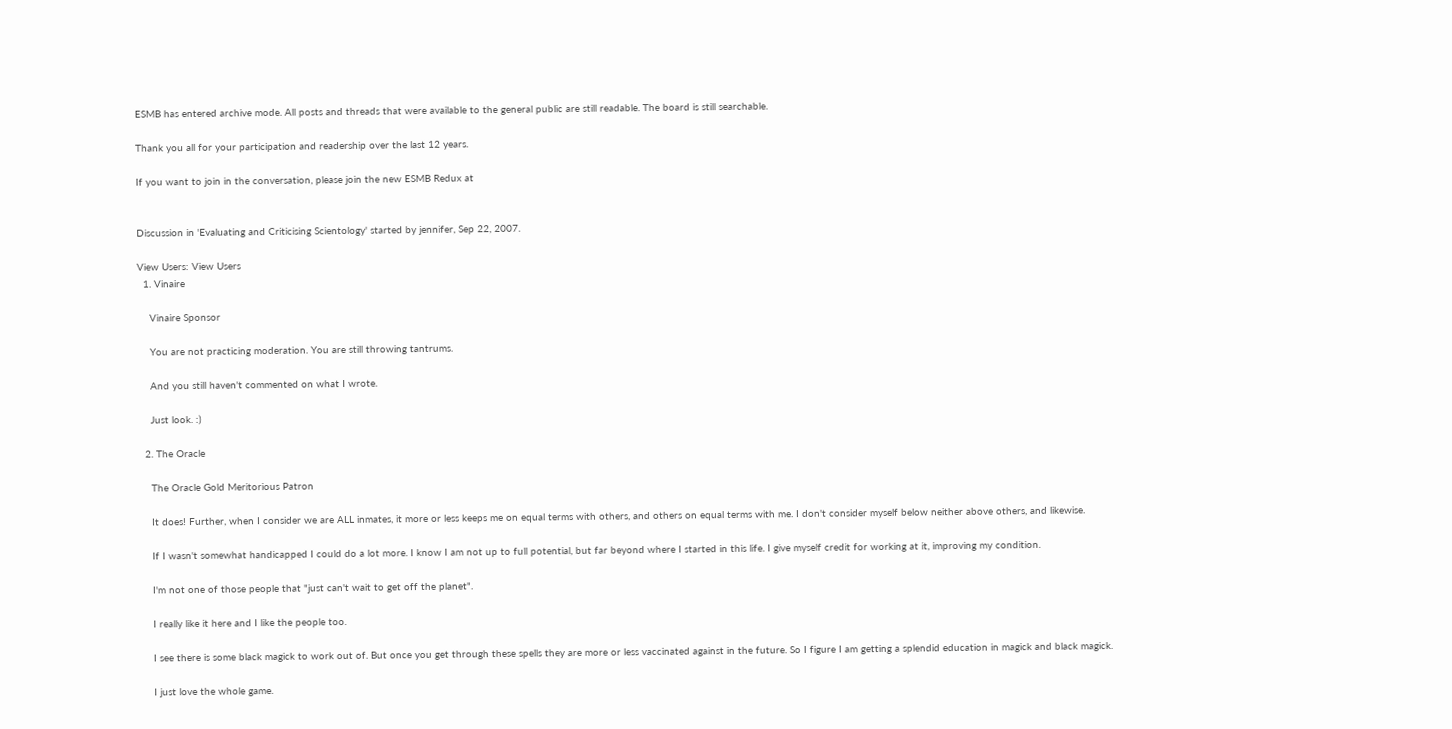ESMB has entered archive mode. All posts and threads that were available to the general public are still readable. The board is still searchable.

Thank you all for your participation and readership over the last 12 years.

If you want to join in the conversation, please join the new ESMB Redux at


Discussion in 'Evaluating and Criticising Scientology' started by jennifer, Sep 22, 2007.

View Users: View Users
  1. Vinaire

    Vinaire Sponsor

    You are not practicing moderation. You are still throwing tantrums.

    And you still haven't commented on what I wrote.

    Just look. :)

  2. The Oracle

    The Oracle Gold Meritorious Patron

    It does! Further, when I consider we are ALL inmates, it more or less keeps me on equal terms with others, and others on equal terms with me. I don't consider myself below neither above others, and likewise.

    If I wasn't somewhat handicapped I could do a lot more. I know I am not up to full potential, but far beyond where I started in this life. I give myself credit for working at it, improving my condition.

    I'm not one of those people that "just can't wait to get off the planet".

    I really like it here and I like the people too.

    I see there is some black magick to work out of. But once you get through these spells they are more or less vaccinated against in the future. So I figure I am getting a splendid education in magick and black magick.

    I just love the whole game.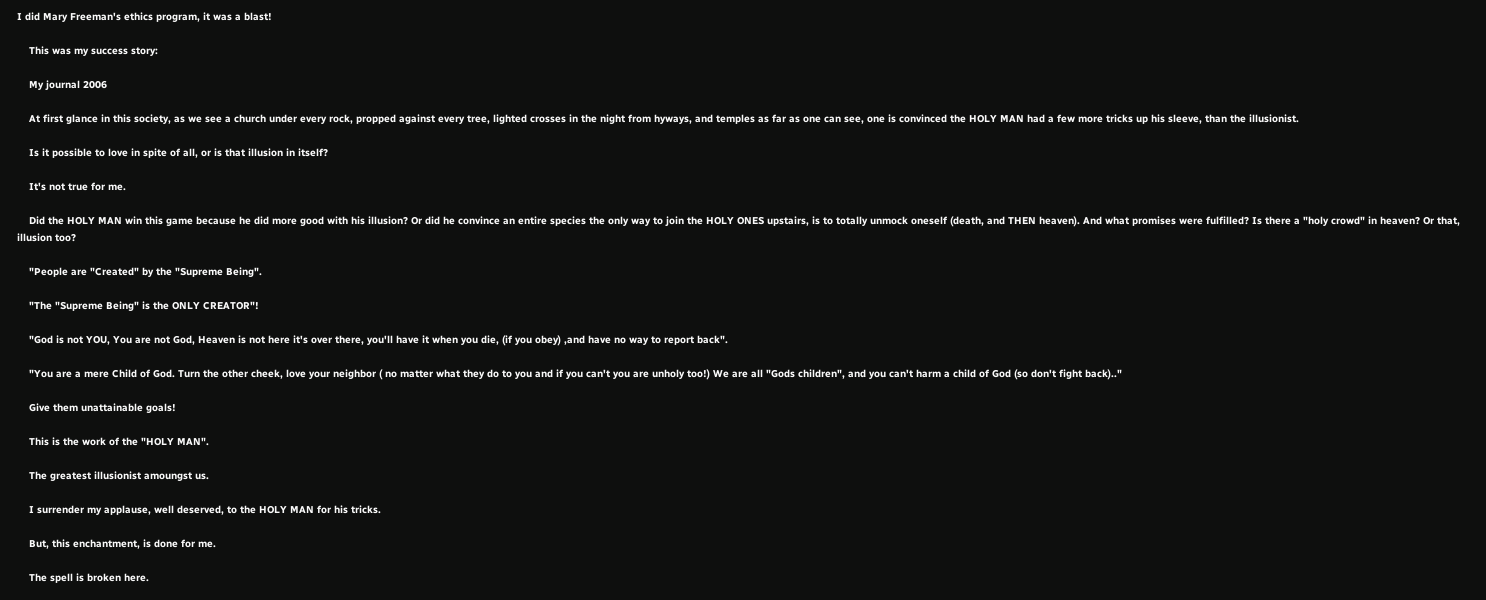I did Mary Freeman's ethics program, it was a blast!

    This was my success story:

    My journal 2006

    At first glance in this society, as we see a church under every rock, propped against every tree, lighted crosses in the night from hyways, and temples as far as one can see, one is convinced the HOLY MAN had a few more tricks up his sleeve, than the illusionist.

    Is it possible to love in spite of all, or is that illusion in itself?

    It's not true for me.

    Did the HOLY MAN win this game because he did more good with his illusion? Or did he convince an entire species the only way to join the HOLY ONES upstairs, is to totally unmock oneself (death, and THEN heaven). And what promises were fulfilled? Is there a "holy crowd" in heaven? Or that, illusion too?

    "People are "Created" by the "Supreme Being".

    "The "Supreme Being" is the ONLY CREATOR"!

    "God is not YOU, You are not God, Heaven is not here it's over there, you'll have it when you die, (if you obey) ,and have no way to report back".

    "You are a mere Child of God. Turn the other cheek, love your neighbor ( no matter what they do to you and if you can't you are unholy too!) We are all "Gods children", and you can't harm a child of God (so don't fight back).."

    Give them unattainable goals!

    This is the work of the "HOLY MAN".

    The greatest illusionist amoungst us.

    I surrender my applause, well deserved, to the HOLY MAN for his tricks.

    But, this enchantment, is done for me.

    The spell is broken here.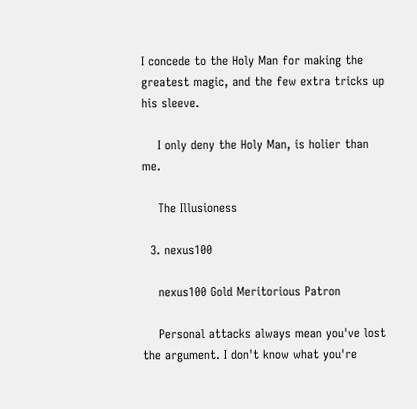I concede to the Holy Man for making the greatest magic, and the few extra tricks up his sleeve.

    I only deny the Holy Man, is holier than me.

    The Illusioness

  3. nexus100

    nexus100 Gold Meritorious Patron

    Personal attacks always mean you've lost the argument. I don't know what you're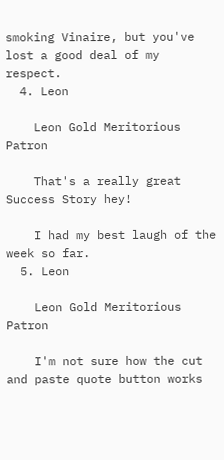smoking Vinaire, but you've lost a good deal of my respect.
  4. Leon

    Leon Gold Meritorious Patron

    That's a really great Success Story hey!

    I had my best laugh of the week so far.
  5. Leon

    Leon Gold Meritorious Patron

    I'm not sure how the cut and paste quote button works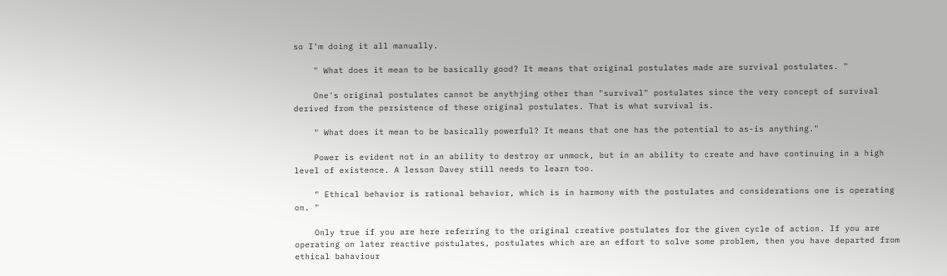so I'm doing it all manually.

    " What does it mean to be basically good? It means that original postulates made are survival postulates. "

    One's original postulates cannot be anythjing other than "survival" postulates since the very concept of survival derived from the persistence of these original postulates. That is what survival is.

    " What does it mean to be basically powerful? It means that one has the potential to as-is anything."

    Power is evident not in an ability to destroy or unmock, but in an ability to create and have continuing in a high level of existence. A lesson Davey still needs to learn too.

    " Ethical behavior is rational behavior, which is in harmony with the postulates and considerations one is operating on. "

    Only true if you are here referring to the original creative postulates for the given cycle of action. If you are operating on later reactive postulates, postulates which are an effort to solve some problem, then you have departed from ethical bahaviour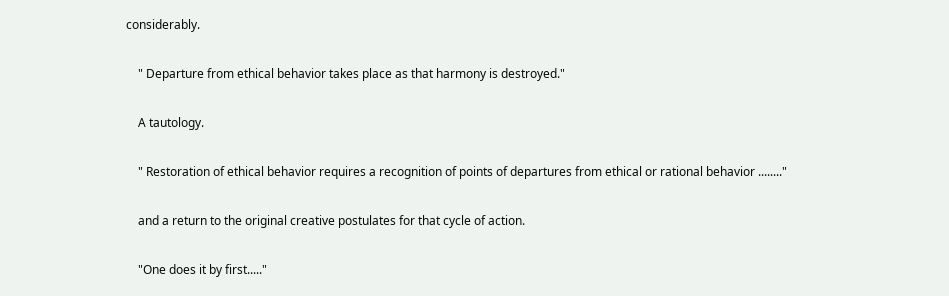considerably.

    " Departure from ethical behavior takes place as that harmony is destroyed."

    A tautology.

    " Restoration of ethical behavior requires a recognition of points of departures from ethical or rational behavior ........"

    and a return to the original creative postulates for that cycle of action.

    "One does it by first....."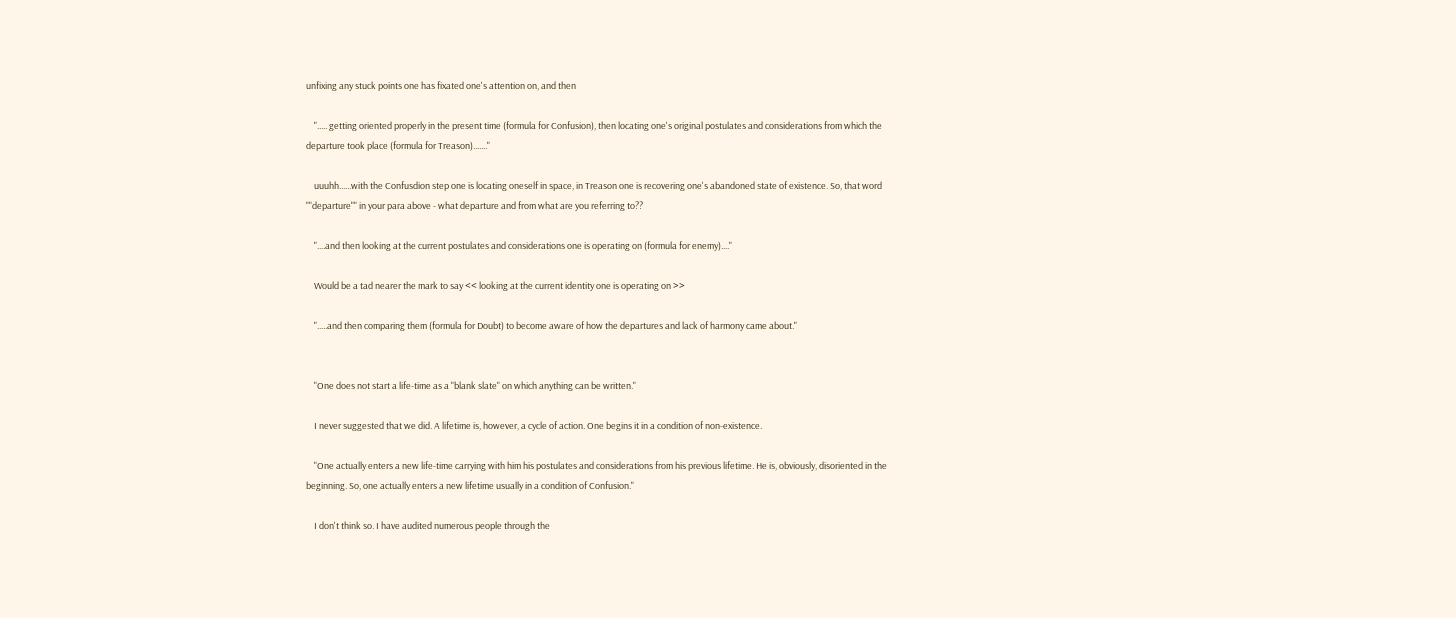unfixing any stuck points one has fixated one's attention on, and then

    "..... getting oriented properly in the present time (formula for Confusion), then locating one's original postulates and considerations from which the departure took place (formula for Treason)......."

    uuuhh......with the Confusdion step one is locating oneself in space, in Treason one is recovering one's abandoned state of existence. So, that word ""departure"" in your para above - what departure and from what are you referring to??

    "....and then looking at the current postulates and considerations one is operating on (formula for enemy)...."

    Would be a tad nearer the mark to say << looking at the current identity one is operating on >>

    ".....and then comparing them (formula for Doubt) to become aware of how the departures and lack of harmony came about."


    "One does not start a life-time as a "blank slate" on which anything can be written."

    I never suggested that we did. A lifetime is, however, a cycle of action. One begins it in a condition of non-existence.

    "One actually enters a new life-time carrying with him his postulates and considerations from his previous lifetime. He is, obviously, disoriented in the beginning. So, one actually enters a new lifetime usually in a condition of Confusion."

    I don't think so. I have audited numerous people through the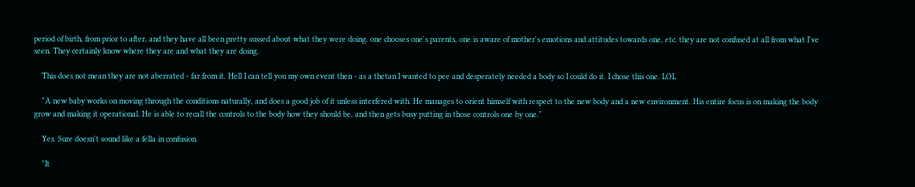period of birth, from prior to after, and they have all been pretty sussed about what they were doing. one chooses one's parents, one is aware of mother's emotions and attitudes towards one, etc. they are not confused at all from what I've seen. They certainly know where they are and what they are doing.

    This does not mean they are not aberrated - far from it. Hell I can tell you my own event then - as a thetan I wanted to pee and desperately needed a body so I could do it. I chose this one. LOL

    "A new baby works on moving through the conditions naturally, and does a good job of it unless interfered with. He manages to orient himself with respect to the new body and a new environment. His entire focus is on making the body grow and making it operational. He is able to recall the controls to the body how they should be, and then gets busy putting in those controls one by one."

    Yes. Sure doesn't sound like a fella in confusion.

    "It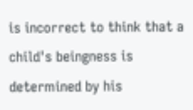is incorrect to think that a child's beingness is determined by his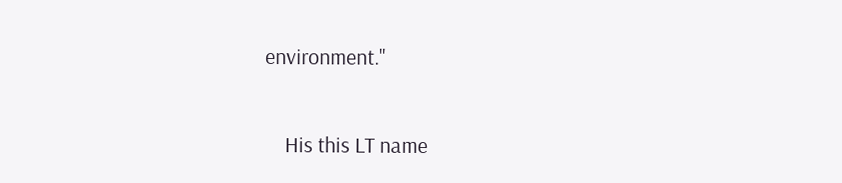environment."

    His this LT name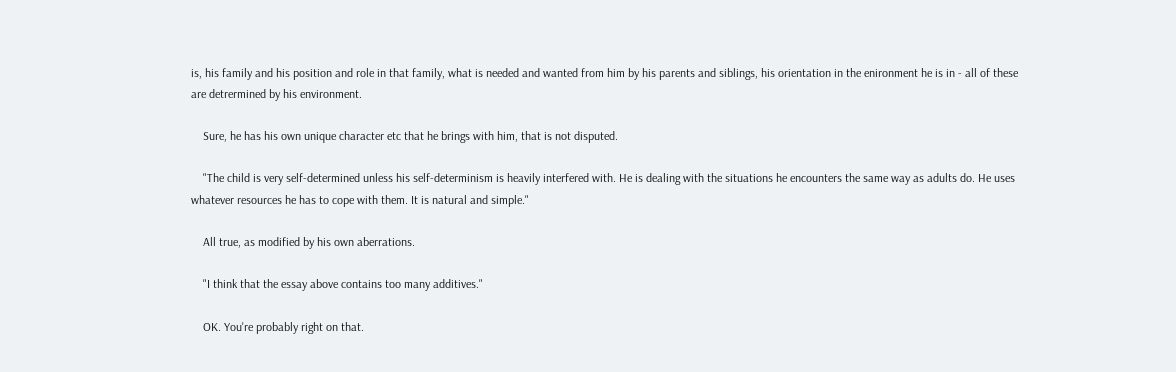is, his family and his position and role in that family, what is needed and wanted from him by his parents and siblings, his orientation in the enironment he is in - all of these are detrermined by his environment.

    Sure, he has his own unique character etc that he brings with him, that is not disputed.

    "The child is very self-determined unless his self-determinism is heavily interfered with. He is dealing with the situations he encounters the same way as adults do. He uses whatever resources he has to cope with them. It is natural and simple."

    All true, as modified by his own aberrations.

    "I think that the essay above contains too many additives."

    OK. You're probably right on that.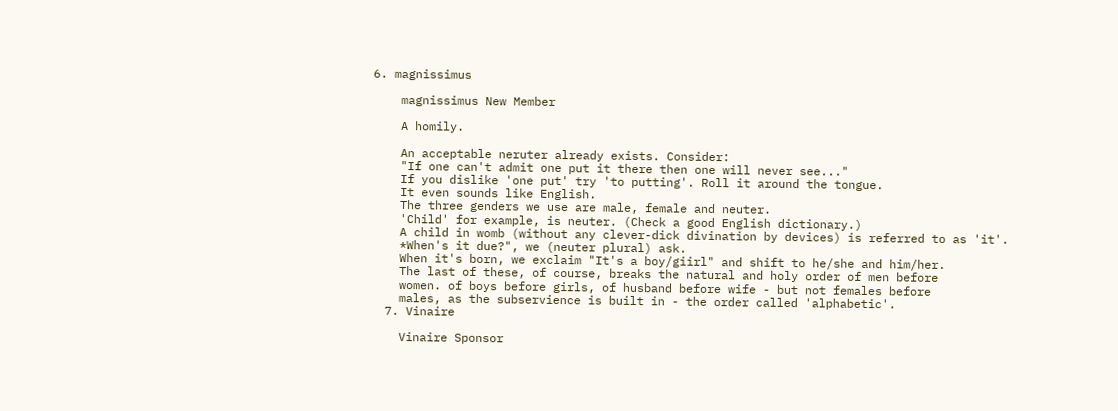6. magnissimus

    magnissimus New Member

    A homily.

    An acceptable neruter already exists. Consider:
    "If one can't admit one put it there then one will never see..."
    If you dislike 'one put' try 'to putting'. Roll it around the tongue.
    It even sounds like English.
    The three genders we use are male, female and neuter.
    'Child' for example, is neuter. (Check a good English dictionary.)
    A child in womb (without any clever-dick divination by devices) is referred to as 'it'.
    *When's it due?", we (neuter plural) ask.
    When it's born, we exclaim "It's a boy/giirl" and shift to he/she and him/her.
    The last of these, of course, breaks the natural and holy order of men before
    women. of boys before girls, of husband before wife - but not females before
    males, as the subservience is built in - the order called 'alphabetic'.
  7. Vinaire

    Vinaire Sponsor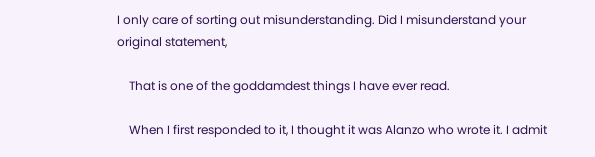I only care of sorting out misunderstanding. Did I misunderstand your original statement,

    That is one of the goddamdest things I have ever read.

    When I first responded to it, I thought it was Alanzo who wrote it. I admit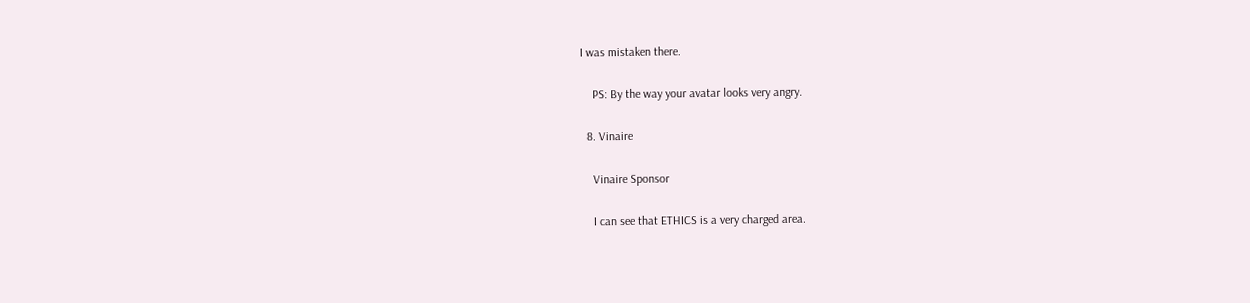I was mistaken there.

    PS: By the way your avatar looks very angry.

  8. Vinaire

    Vinaire Sponsor

    I can see that ETHICS is a very charged area.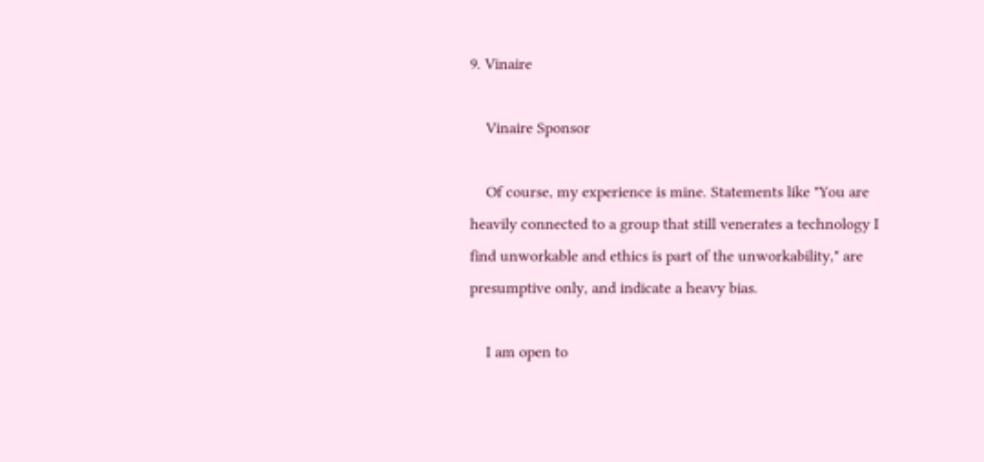9. Vinaire

    Vinaire Sponsor

    Of course, my experience is mine. Statements like "You are heavily connected to a group that still venerates a technology I find unworkable and ethics is part of the unworkability," are presumptive only, and indicate a heavy bias.

    I am open to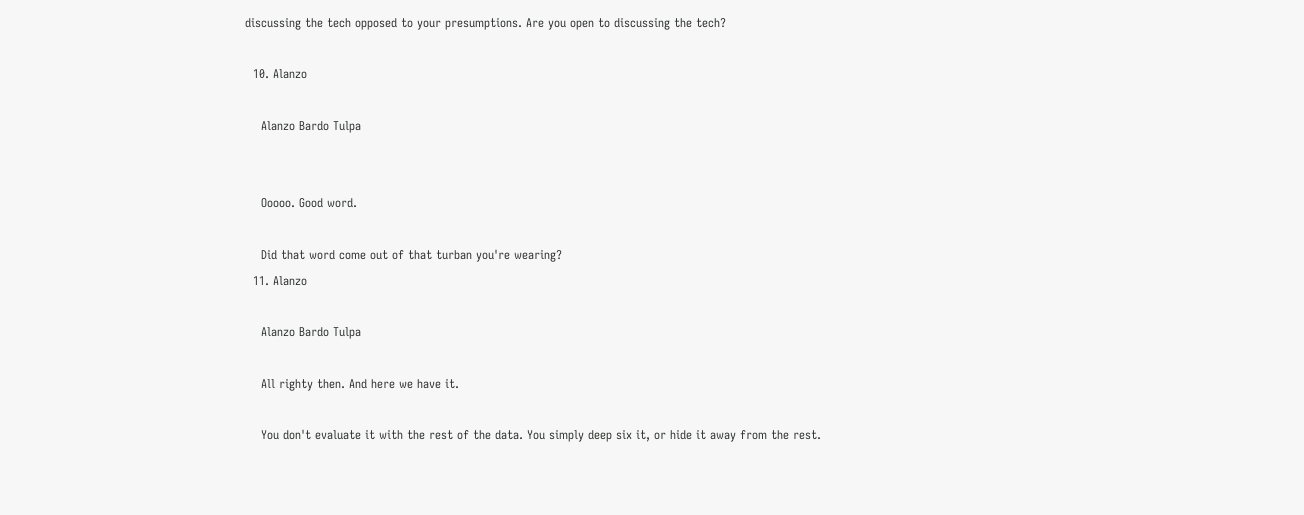discussing the tech opposed to your presumptions. Are you open to discussing the tech?

  10. Alanzo

    Alanzo Bardo Tulpa


    Ooooo. Good word.

    Did that word come out of that turban you're wearing?
  11. Alanzo

    Alanzo Bardo Tulpa

    All righty then. And here we have it.

    You don't evaluate it with the rest of the data. You simply deep six it, or hide it away from the rest.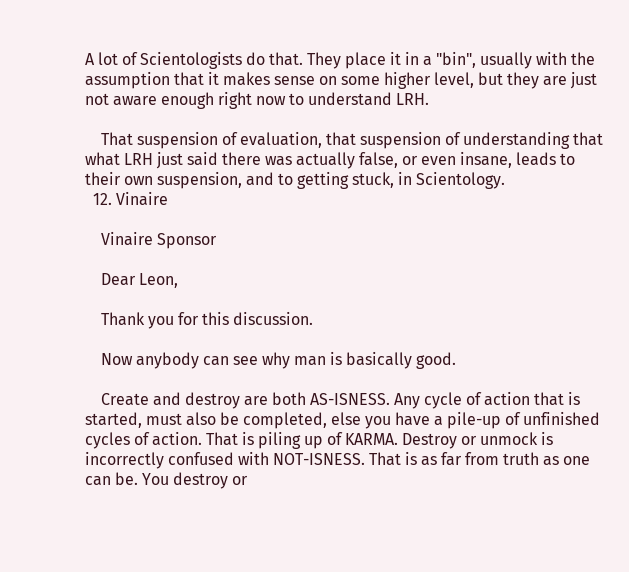A lot of Scientologists do that. They place it in a "bin", usually with the assumption that it makes sense on some higher level, but they are just not aware enough right now to understand LRH.

    That suspension of evaluation, that suspension of understanding that what LRH just said there was actually false, or even insane, leads to their own suspension, and to getting stuck, in Scientology.
  12. Vinaire

    Vinaire Sponsor

    Dear Leon,

    Thank you for this discussion.

    Now anybody can see why man is basically good.

    Create and destroy are both AS-ISNESS. Any cycle of action that is started, must also be completed, else you have a pile-up of unfinished cycles of action. That is piling up of KARMA. Destroy or unmock is incorrectly confused with NOT-ISNESS. That is as far from truth as one can be. You destroy or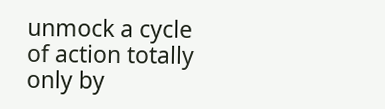unmock a cycle of action totally only by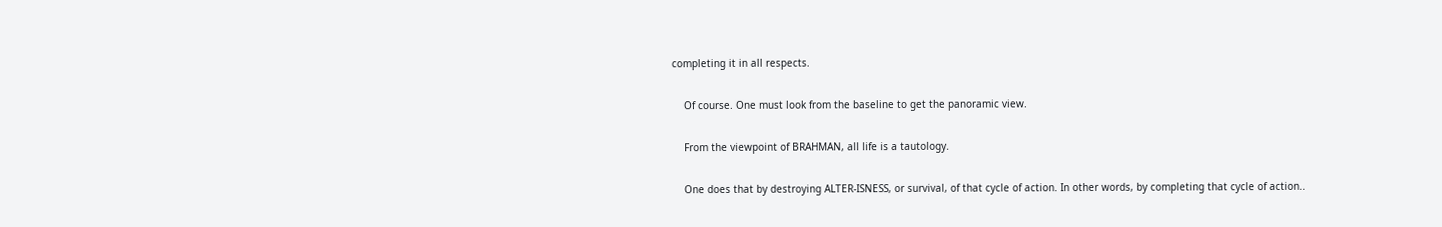completing it in all respects.

    Of course. One must look from the baseline to get the panoramic view.

    From the viewpoint of BRAHMAN, all life is a tautology.

    One does that by destroying ALTER-ISNESS, or survival, of that cycle of action. In other words, by completing that cycle of action..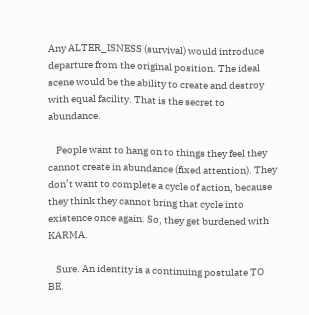Any ALTER_ISNESS (survival) would introduce departure from the original position. The ideal scene would be the ability to create and destroy with equal facility. That is the secret to abundance.

    People want to hang on to things they feel they cannot create in abundance (fixed attention). They don’t want to complete a cycle of action, because they think they cannot bring that cycle into existence once again. So, they get burdened with KARMA.

    Sure. An identity is a continuing postulate TO BE.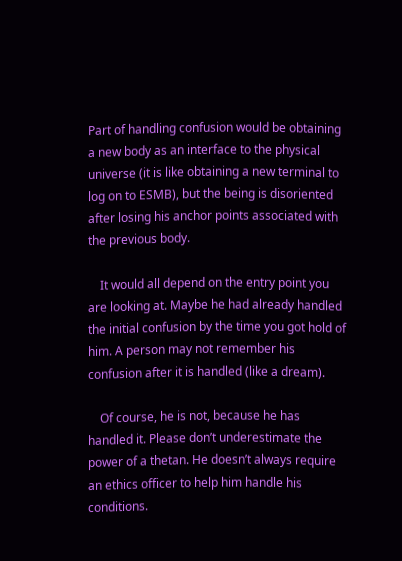Part of handling confusion would be obtaining a new body as an interface to the physical universe (it is like obtaining a new terminal to log on to ESMB), but the being is disoriented after losing his anchor points associated with the previous body.

    It would all depend on the entry point you are looking at. Maybe he had already handled the initial confusion by the time you got hold of him. A person may not remember his confusion after it is handled (like a dream).

    Of course, he is not, because he has handled it. Please don’t underestimate the power of a thetan. He doesn’t always require an ethics officer to help him handle his conditions.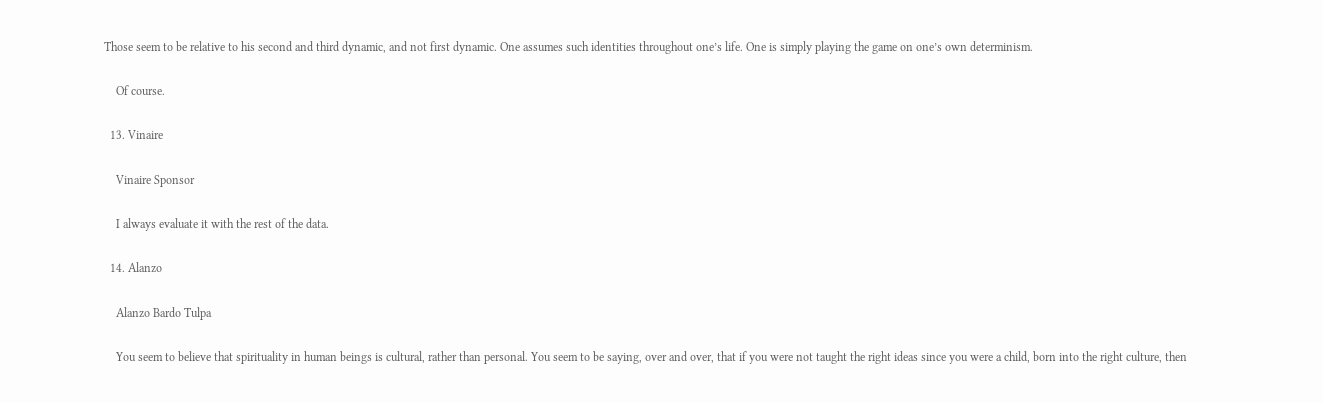Those seem to be relative to his second and third dynamic, and not first dynamic. One assumes such identities throughout one’s life. One is simply playing the game on one’s own determinism.

    Of course.

  13. Vinaire

    Vinaire Sponsor

    I always evaluate it with the rest of the data.

  14. Alanzo

    Alanzo Bardo Tulpa

    You seem to believe that spirituality in human beings is cultural, rather than personal. You seem to be saying, over and over, that if you were not taught the right ideas since you were a child, born into the right culture, then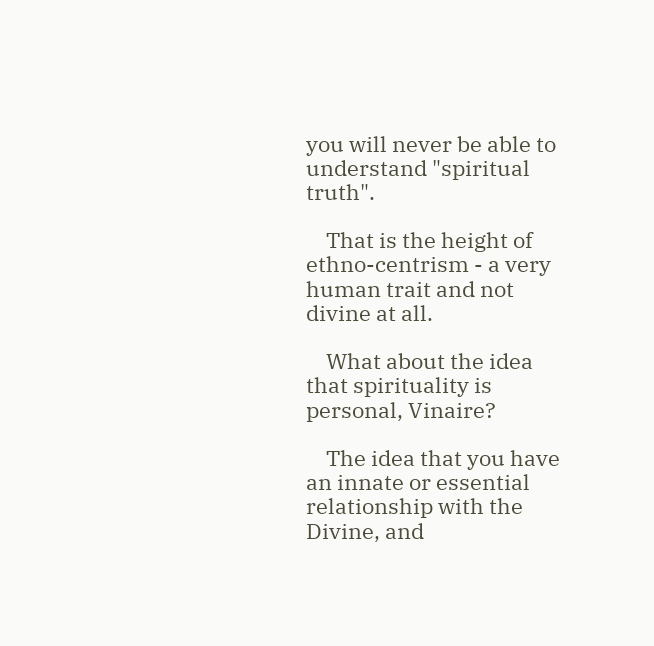you will never be able to understand "spiritual truth".

    That is the height of ethno-centrism - a very human trait and not divine at all.

    What about the idea that spirituality is personal, Vinaire?

    The idea that you have an innate or essential relationship with the Divine, and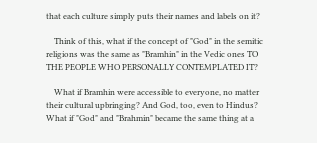that each culture simply puts their names and labels on it?

    Think of this, what if the concept of "God" in the semitic religions was the same as "Bramhin" in the Vedic ones TO THE PEOPLE WHO PERSONALLY CONTEMPLATED IT?

    What if Bramhin were accessible to everyone, no matter their cultural upbringing? And God, too, even to Hindus? What if "God" and "Brahmin" became the same thing at a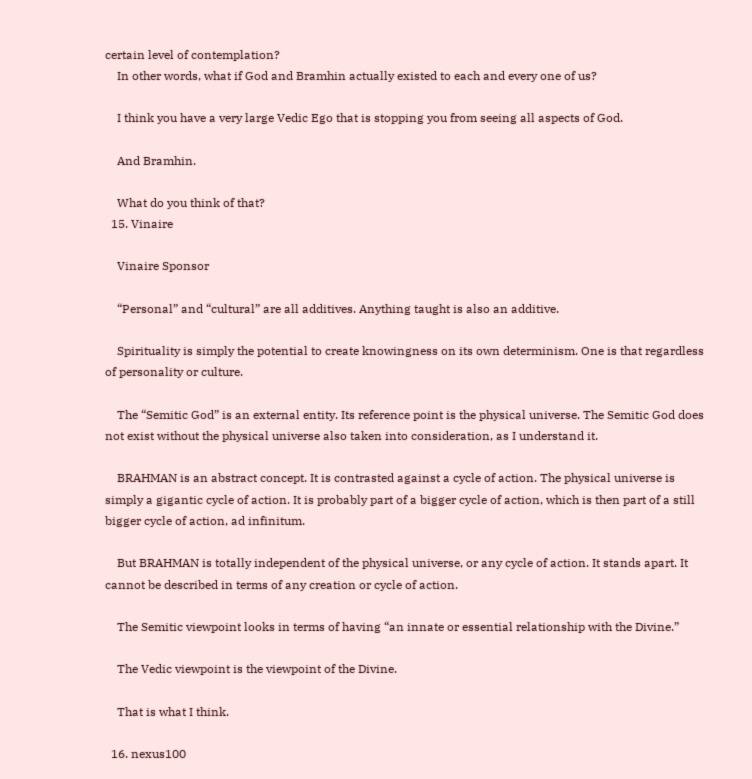certain level of contemplation?
    In other words, what if God and Bramhin actually existed to each and every one of us?

    I think you have a very large Vedic Ego that is stopping you from seeing all aspects of God.

    And Bramhin.

    What do you think of that?
  15. Vinaire

    Vinaire Sponsor

    “Personal” and “cultural” are all additives. Anything taught is also an additive.

    Spirituality is simply the potential to create knowingness on its own determinism. One is that regardless of personality or culture.

    The “Semitic God” is an external entity. Its reference point is the physical universe. The Semitic God does not exist without the physical universe also taken into consideration, as I understand it.

    BRAHMAN is an abstract concept. It is contrasted against a cycle of action. The physical universe is simply a gigantic cycle of action. It is probably part of a bigger cycle of action, which is then part of a still bigger cycle of action, ad infinitum.

    But BRAHMAN is totally independent of the physical universe, or any cycle of action. It stands apart. It cannot be described in terms of any creation or cycle of action.

    The Semitic viewpoint looks in terms of having “an innate or essential relationship with the Divine.”

    The Vedic viewpoint is the viewpoint of the Divine.

    That is what I think.

  16. nexus100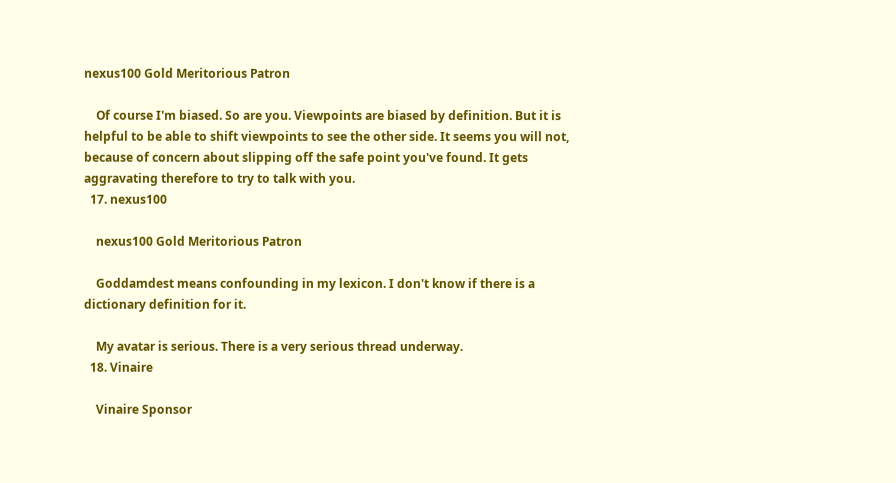nexus100 Gold Meritorious Patron

    Of course I'm biased. So are you. Viewpoints are biased by definition. But it is helpful to be able to shift viewpoints to see the other side. It seems you will not, because of concern about slipping off the safe point you've found. It gets aggravating therefore to try to talk with you.
  17. nexus100

    nexus100 Gold Meritorious Patron

    Goddamdest means confounding in my lexicon. I don't know if there is a dictionary definition for it.

    My avatar is serious. There is a very serious thread underway.
  18. Vinaire

    Vinaire Sponsor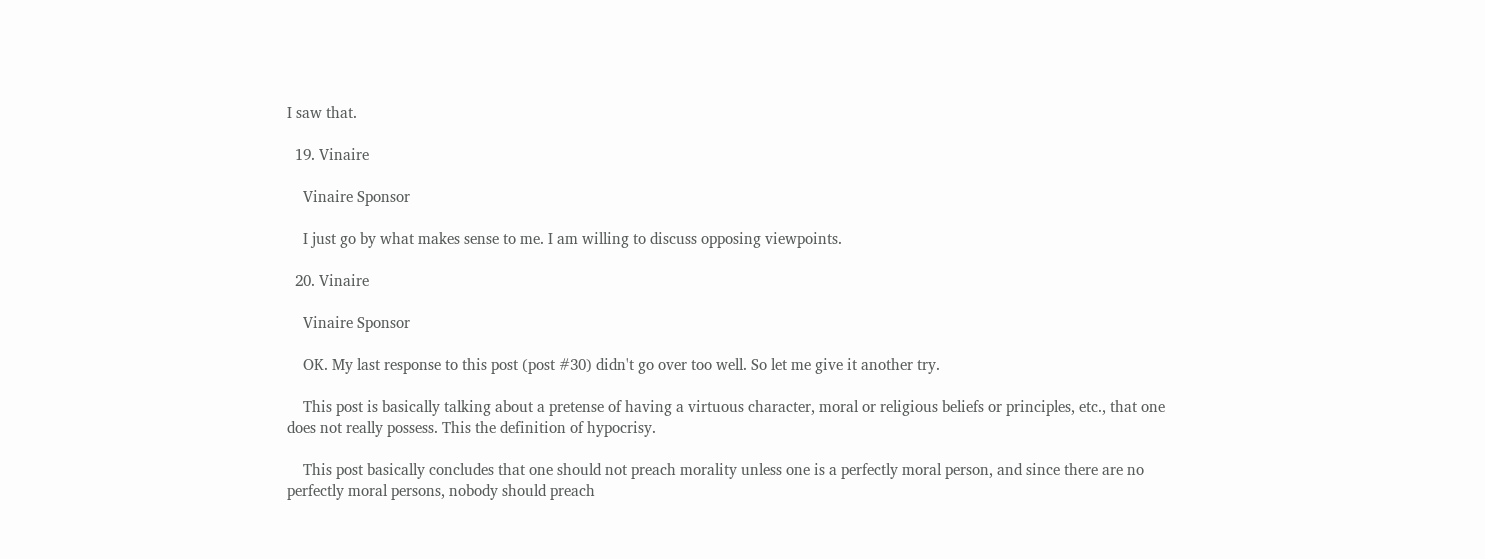I saw that.

  19. Vinaire

    Vinaire Sponsor

    I just go by what makes sense to me. I am willing to discuss opposing viewpoints.

  20. Vinaire

    Vinaire Sponsor

    OK. My last response to this post (post #30) didn't go over too well. So let me give it another try.

    This post is basically talking about a pretense of having a virtuous character, moral or religious beliefs or principles, etc., that one does not really possess. This the definition of hypocrisy.

    This post basically concludes that one should not preach morality unless one is a perfectly moral person, and since there are no perfectly moral persons, nobody should preach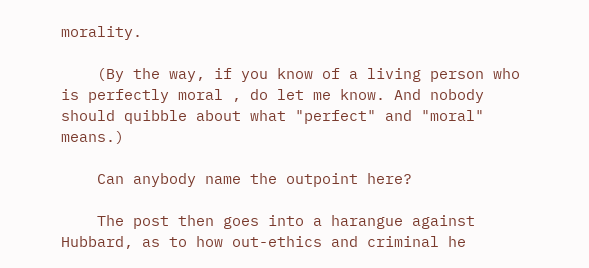morality.

    (By the way, if you know of a living person who is perfectly moral , do let me know. And nobody should quibble about what "perfect" and "moral" means.)

    Can anybody name the outpoint here?

    The post then goes into a harangue against Hubbard, as to how out-ethics and criminal he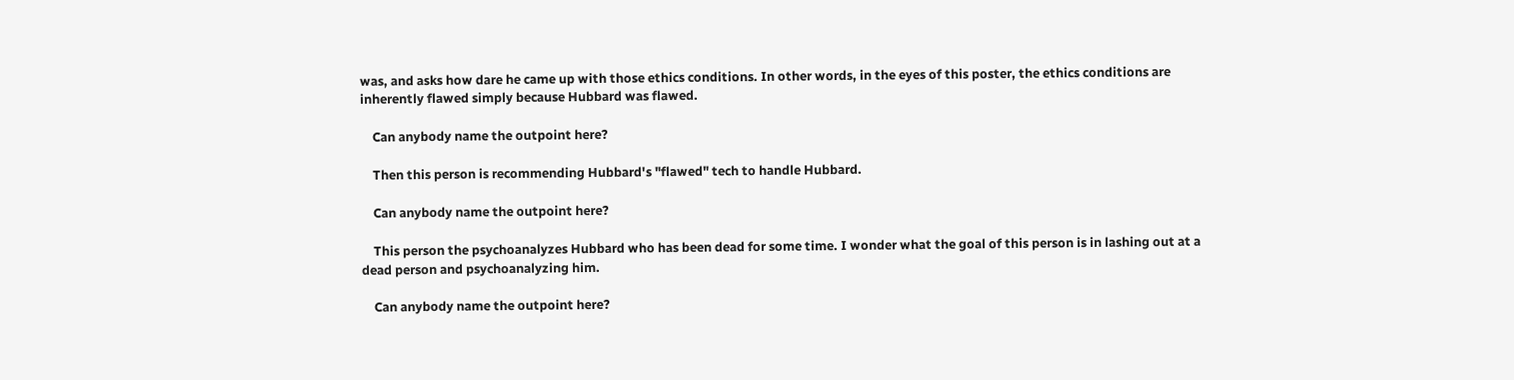was, and asks how dare he came up with those ethics conditions. In other words, in the eyes of this poster, the ethics conditions are inherently flawed simply because Hubbard was flawed.

    Can anybody name the outpoint here?

    Then this person is recommending Hubbard's "flawed" tech to handle Hubbard.

    Can anybody name the outpoint here?

    This person the psychoanalyzes Hubbard who has been dead for some time. I wonder what the goal of this person is in lashing out at a dead person and psychoanalyzing him.

    Can anybody name the outpoint here?